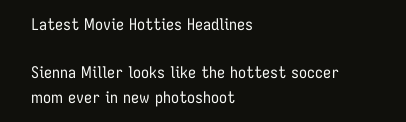Latest Movie Hotties Headlines

Sienna Miller looks like the hottest soccer mom ever in new photoshoot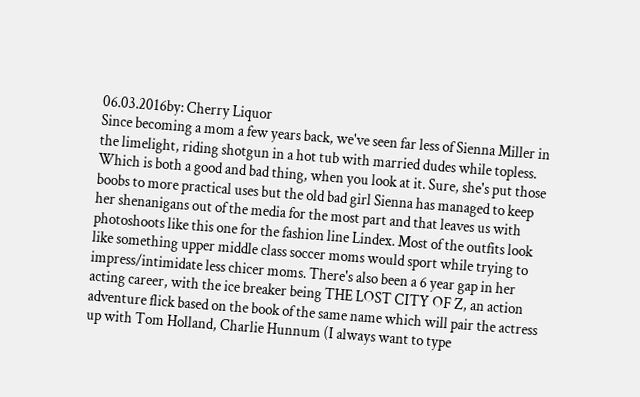06.03.2016by: Cherry Liquor
Since becoming a mom a few years back, we've seen far less of Sienna Miller in the limelight, riding shotgun in a hot tub with married dudes while topless. Which is both a good and bad thing, when you look at it. Sure, she's put those boobs to more practical uses but the old bad girl Sienna has managed to keep her shenanigans out of the media for the most part and that leaves us with photoshoots like this one for the fashion line Lindex. Most of the outfits look like something upper middle class soccer moms would sport while trying to impress/intimidate less chicer moms. There's also been a 6 year gap in her acting career, with the ice breaker being THE LOST CITY OF Z, an action adventure flick based on the book of the same name which will pair the actress up with Tom Holland, Charlie Hunnum (I always want to type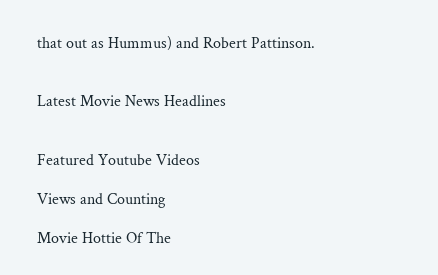that out as Hummus) and Robert Pattinson.


Latest Movie News Headlines


Featured Youtube Videos

Views and Counting

Movie Hottie Of The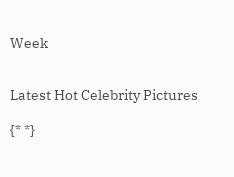Week


Latest Hot Celebrity Pictures

{* *}